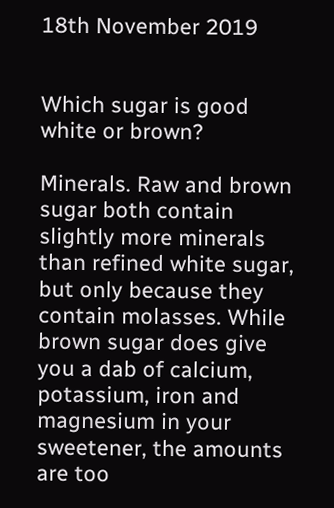18th November 2019


Which sugar is good white or brown?

Minerals. Raw and brown sugar both contain slightly more minerals than refined white sugar, but only because they contain molasses. While brown sugar does give you a dab of calcium, potassium, iron and magnesium in your sweetener, the amounts are too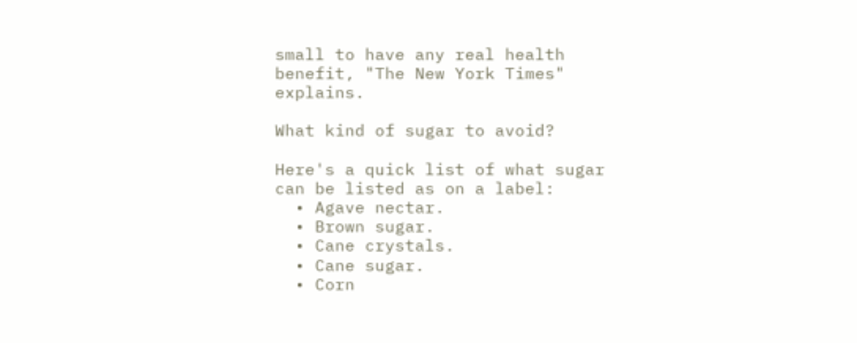small to have any real health benefit, "The New York Times" explains.

What kind of sugar to avoid?

Here's a quick list of what sugar can be listed as on a label:
  • Agave nectar.
  • Brown sugar.
  • Cane crystals.
  • Cane sugar.
  • Corn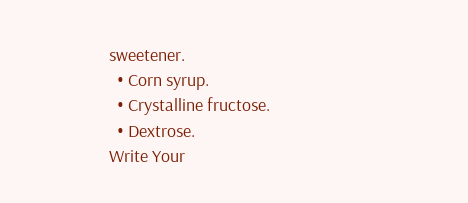sweetener.
  • Corn syrup.
  • Crystalline fructose.
  • Dextrose.
Write Your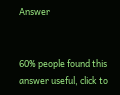Answer


60% people found this answer useful, click to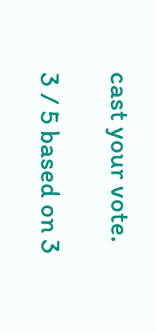cast your vote.

3 / 5 based on 3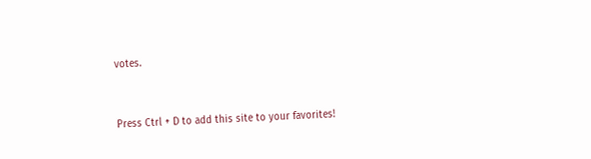votes.


Press Ctrl + D to add this site to your favorites!